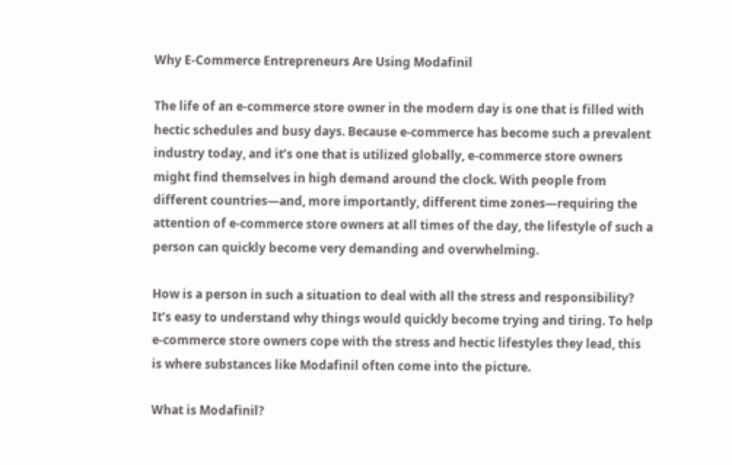Why E-Commerce Entrepreneurs Are Using Modafinil

The life of an e-commerce store owner in the modern day is one that is filled with hectic schedules and busy days. Because e-commerce has become such a prevalent industry today, and it’s one that is utilized globally, e-commerce store owners might find themselves in high demand around the clock. With people from different countries—and, more importantly, different time zones—requiring the attention of e-commerce store owners at all times of the day, the lifestyle of such a person can quickly become very demanding and overwhelming.

How is a person in such a situation to deal with all the stress and responsibility? It’s easy to understand why things would quickly become trying and tiring. To help e-commerce store owners cope with the stress and hectic lifestyles they lead, this is where substances like Modafinil often come into the picture.

What is Modafinil?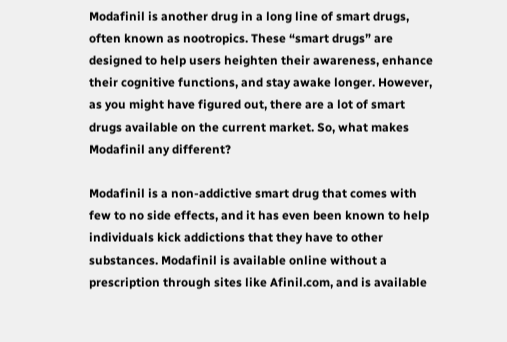Modafinil is another drug in a long line of smart drugs, often known as nootropics. These “smart drugs” are designed to help users heighten their awareness, enhance their cognitive functions, and stay awake longer. However, as you might have figured out, there are a lot of smart drugs available on the current market. So, what makes Modafinil any different?

Modafinil is a non-addictive smart drug that comes with few to no side effects, and it has even been known to help individuals kick addictions that they have to other substances. Modafinil is available online without a prescription through sites like Afinil.com, and is available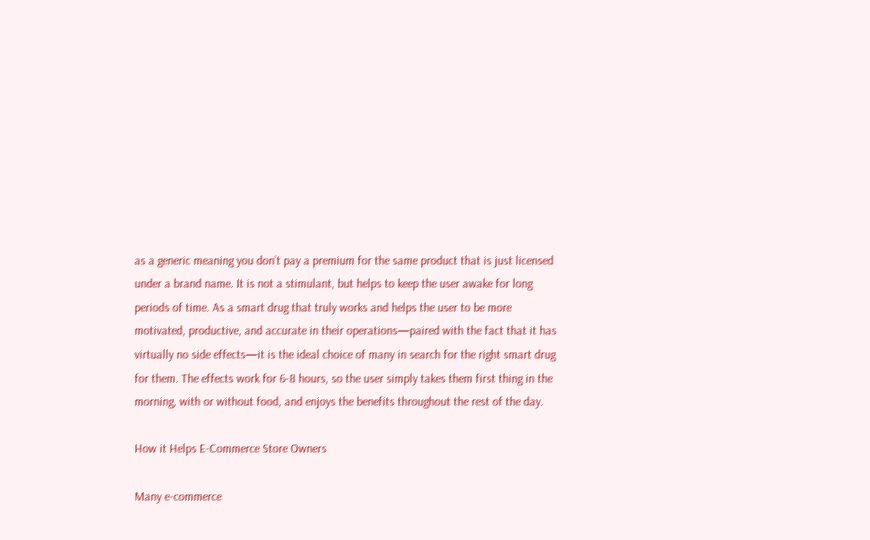as a generic meaning you don’t pay a premium for the same product that is just licensed under a brand name. It is not a stimulant, but helps to keep the user awake for long periods of time. As a smart drug that truly works and helps the user to be more motivated, productive, and accurate in their operations—paired with the fact that it has virtually no side effects—it is the ideal choice of many in search for the right smart drug for them. The effects work for 6-8 hours, so the user simply takes them first thing in the morning, with or without food, and enjoys the benefits throughout the rest of the day.

How it Helps E-Commerce Store Owners

Many e-commerce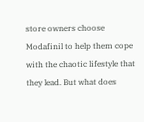store owners choose Modafinil to help them cope with the chaotic lifestyle that they lead. But what does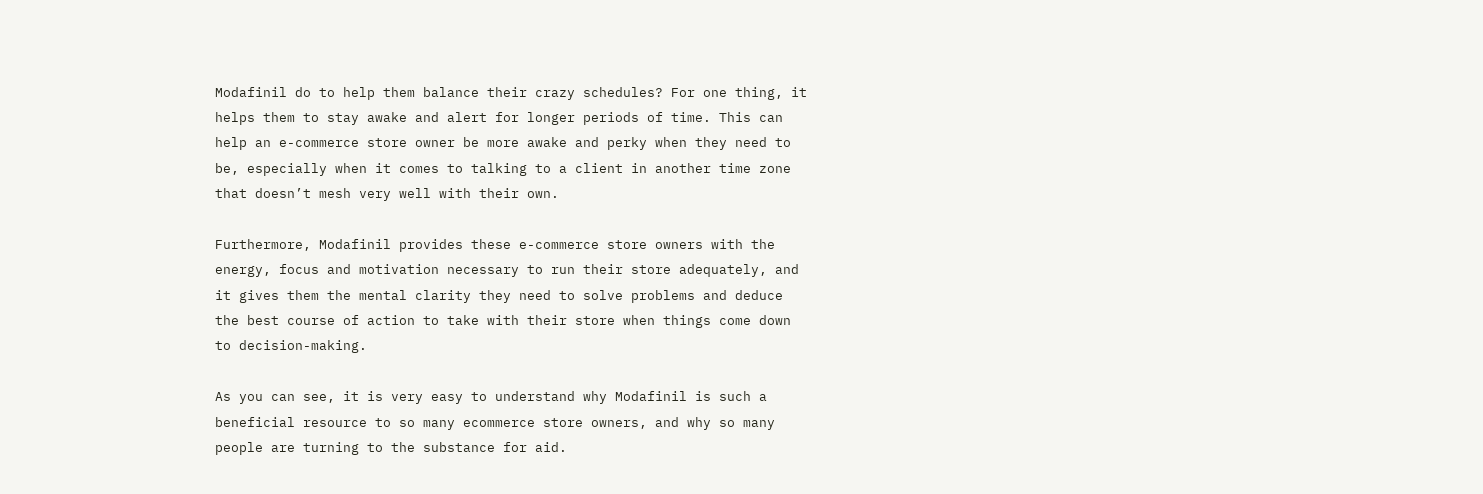Modafinil do to help them balance their crazy schedules? For one thing, it helps them to stay awake and alert for longer periods of time. This can help an e-commerce store owner be more awake and perky when they need to be, especially when it comes to talking to a client in another time zone that doesn’t mesh very well with their own.

Furthermore, Modafinil provides these e-commerce store owners with the energy, focus and motivation necessary to run their store adequately, and it gives them the mental clarity they need to solve problems and deduce the best course of action to take with their store when things come down to decision-making.

As you can see, it is very easy to understand why Modafinil is such a beneficial resource to so many ecommerce store owners, and why so many people are turning to the substance for aid.